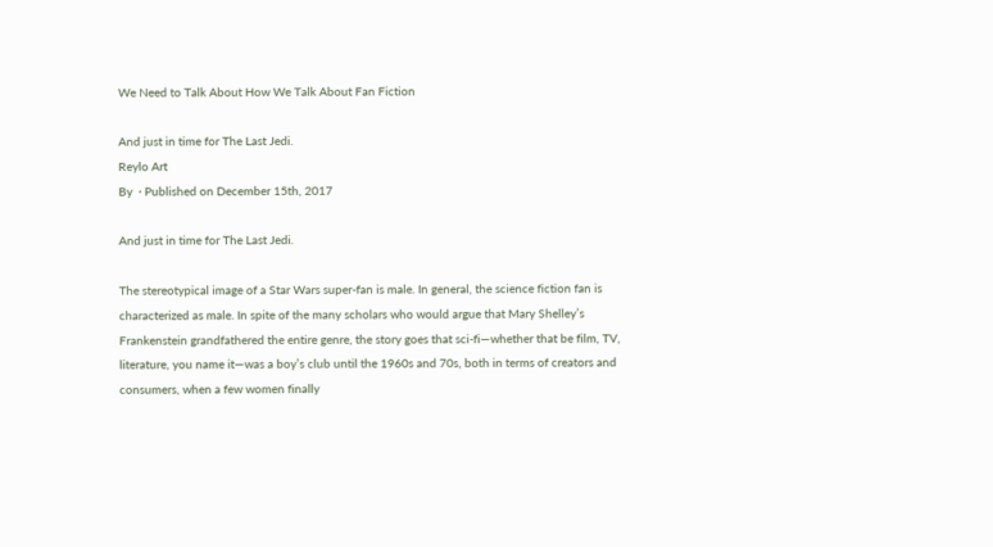We Need to Talk About How We Talk About Fan Fiction

And just in time for The Last Jedi.
Reylo Art
By  · Published on December 15th, 2017

And just in time for The Last Jedi.

The stereotypical image of a Star Wars super-fan is male. In general, the science fiction fan is characterized as male. In spite of the many scholars who would argue that Mary Shelley’s Frankenstein grandfathered the entire genre, the story goes that sci-fi—whether that be film, TV, literature, you name it—was a boy’s club until the 1960s and 70s, both in terms of creators and consumers, when a few women finally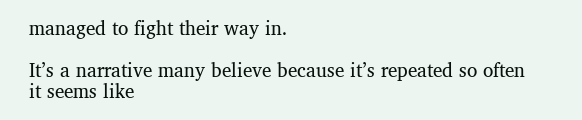managed to fight their way in.

It’s a narrative many believe because it’s repeated so often it seems like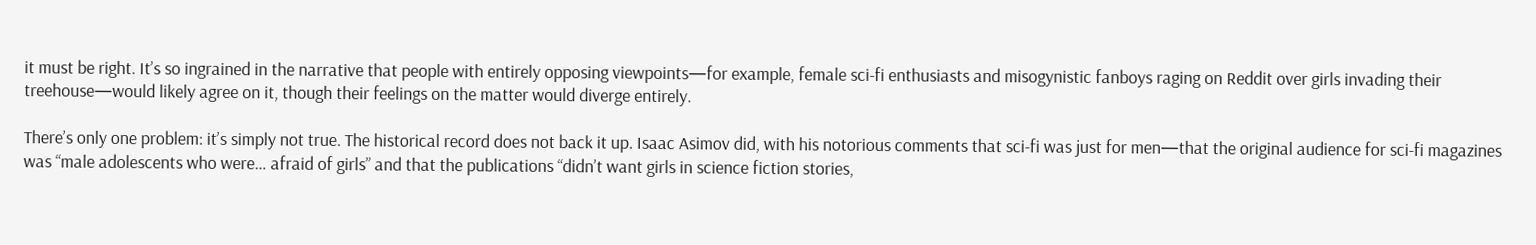it must be right. It’s so ingrained in the narrative that people with entirely opposing viewpoints—for example, female sci-fi enthusiasts and misogynistic fanboys raging on Reddit over girls invading their treehouse—would likely agree on it, though their feelings on the matter would diverge entirely.

There’s only one problem: it’s simply not true. The historical record does not back it up. Isaac Asimov did, with his notorious comments that sci-fi was just for men—that the original audience for sci-fi magazines was “male adolescents who were… afraid of girls” and that the publications “didn’t want girls in science fiction stories,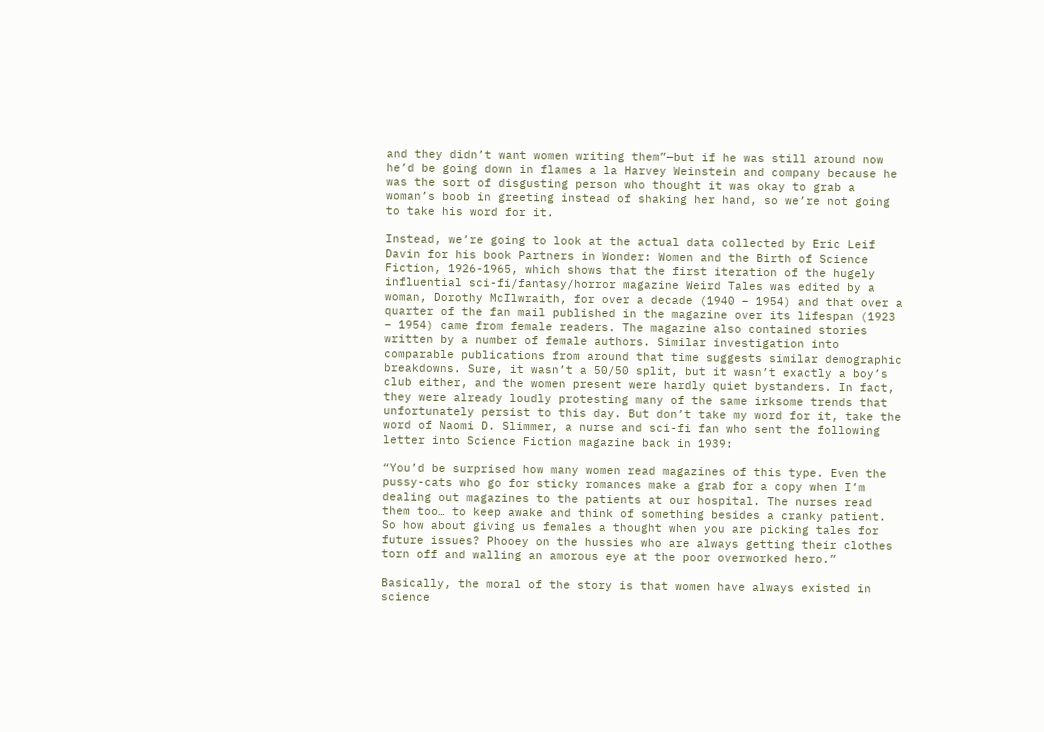and they didn’t want women writing them”—but if he was still around now he’d be going down in flames a la Harvey Weinstein and company because he was the sort of disgusting person who thought it was okay to grab a woman’s boob in greeting instead of shaking her hand, so we’re not going to take his word for it.

Instead, we’re going to look at the actual data collected by Eric Leif Davin for his book Partners in Wonder: Women and the Birth of Science Fiction, 1926-1965, which shows that the first iteration of the hugely influential sci-fi/fantasy/horror magazine Weird Tales was edited by a woman, Dorothy McIlwraith, for over a decade (1940 – 1954) and that over a quarter of the fan mail published in the magazine over its lifespan (1923 – 1954) came from female readers. The magazine also contained stories written by a number of female authors. Similar investigation into comparable publications from around that time suggests similar demographic breakdowns. Sure, it wasn’t a 50/50 split, but it wasn’t exactly a boy’s club either, and the women present were hardly quiet bystanders. In fact, they were already loudly protesting many of the same irksome trends that unfortunately persist to this day. But don’t take my word for it, take the word of Naomi D. Slimmer, a nurse and sci-fi fan who sent the following letter into Science Fiction magazine back in 1939:

“You’d be surprised how many women read magazines of this type. Even the pussy-cats who go for sticky romances make a grab for a copy when I’m dealing out magazines to the patients at our hospital. The nurses read them too… to keep awake and think of something besides a cranky patient. So how about giving us females a thought when you are picking tales for future issues? Phooey on the hussies who are always getting their clothes torn off and walling an amorous eye at the poor overworked hero.”

Basically, the moral of the story is that women have always existed in science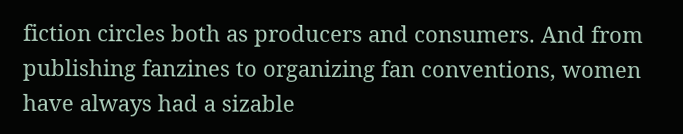fiction circles both as producers and consumers. And from publishing fanzines to organizing fan conventions, women have always had a sizable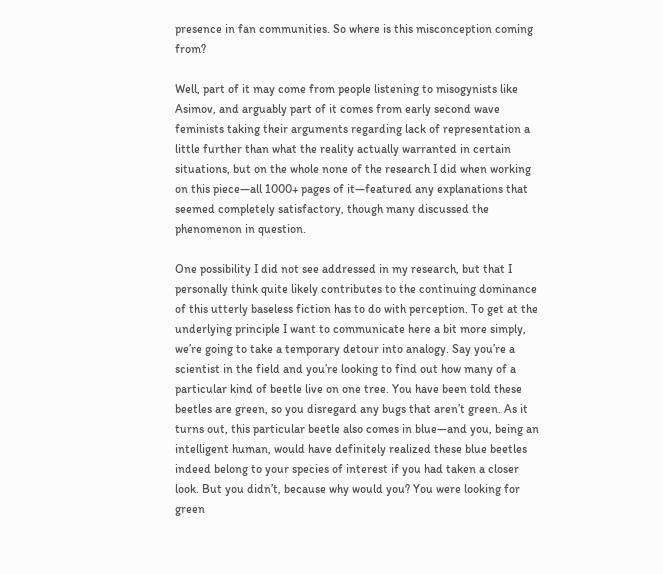presence in fan communities. So where is this misconception coming from?

Well, part of it may come from people listening to misogynists like Asimov, and arguably part of it comes from early second wave feminists taking their arguments regarding lack of representation a little further than what the reality actually warranted in certain situations, but on the whole none of the research I did when working on this piece—all 1000+ pages of it—featured any explanations that seemed completely satisfactory, though many discussed the phenomenon in question.

One possibility I did not see addressed in my research, but that I personally think quite likely contributes to the continuing dominance of this utterly baseless fiction has to do with perception. To get at the underlying principle I want to communicate here a bit more simply, we’re going to take a temporary detour into analogy. Say you’re a scientist in the field and you’re looking to find out how many of a particular kind of beetle live on one tree. You have been told these beetles are green, so you disregard any bugs that aren’t green. As it turns out, this particular beetle also comes in blue—and you, being an intelligent human, would have definitely realized these blue beetles indeed belong to your species of interest if you had taken a closer look. But you didn’t, because why would you? You were looking for green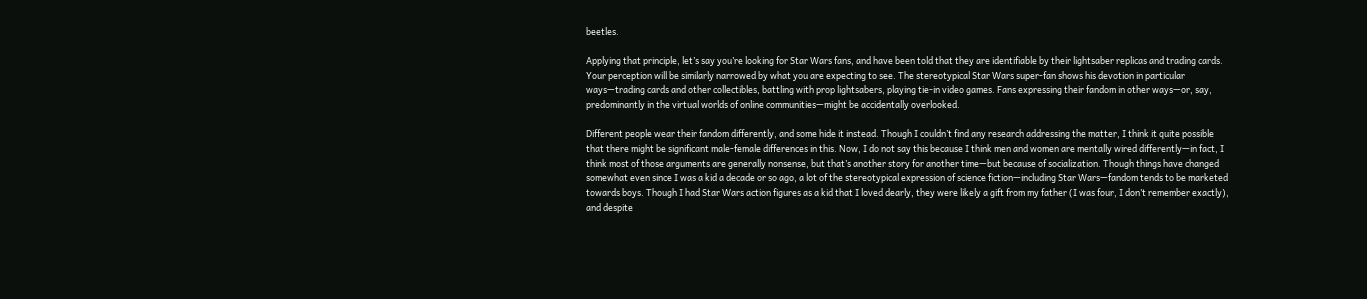beetles.

Applying that principle, let’s say you’re looking for Star Wars fans, and have been told that they are identifiable by their lightsaber replicas and trading cards. Your perception will be similarly narrowed by what you are expecting to see. The stereotypical Star Wars super-fan shows his devotion in particular ways—trading cards and other collectibles, battling with prop lightsabers, playing tie-in video games. Fans expressing their fandom in other ways—or, say, predominantly in the virtual worlds of online communities—might be accidentally overlooked.

Different people wear their fandom differently, and some hide it instead. Though I couldn’t find any research addressing the matter, I think it quite possible that there might be significant male-female differences in this. Now, I do not say this because I think men and women are mentally wired differently—in fact, I think most of those arguments are generally nonsense, but that’s another story for another time—but because of socialization. Though things have changed somewhat even since I was a kid a decade or so ago, a lot of the stereotypical expression of science fiction—including Star Wars—fandom tends to be marketed towards boys. Though I had Star Wars action figures as a kid that I loved dearly, they were likely a gift from my father (I was four, I don’t remember exactly), and despite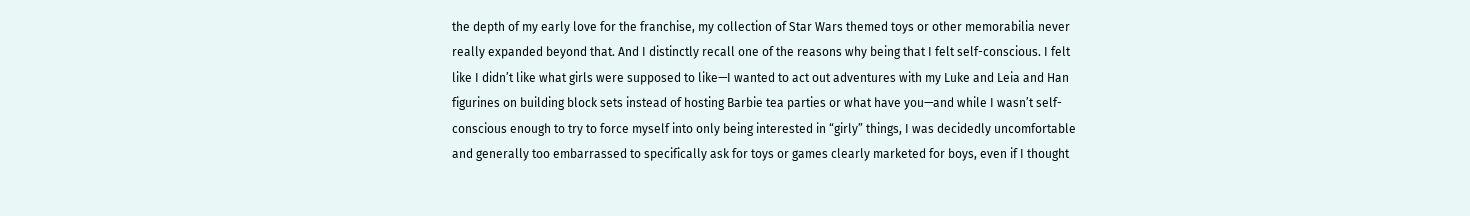the depth of my early love for the franchise, my collection of Star Wars themed toys or other memorabilia never really expanded beyond that. And I distinctly recall one of the reasons why being that I felt self-conscious. I felt like I didn’t like what girls were supposed to like—I wanted to act out adventures with my Luke and Leia and Han figurines on building block sets instead of hosting Barbie tea parties or what have you—and while I wasn’t self-conscious enough to try to force myself into only being interested in “girly” things, I was decidedly uncomfortable and generally too embarrassed to specifically ask for toys or games clearly marketed for boys, even if I thought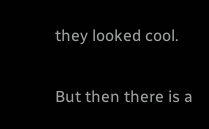they looked cool.

But then there is a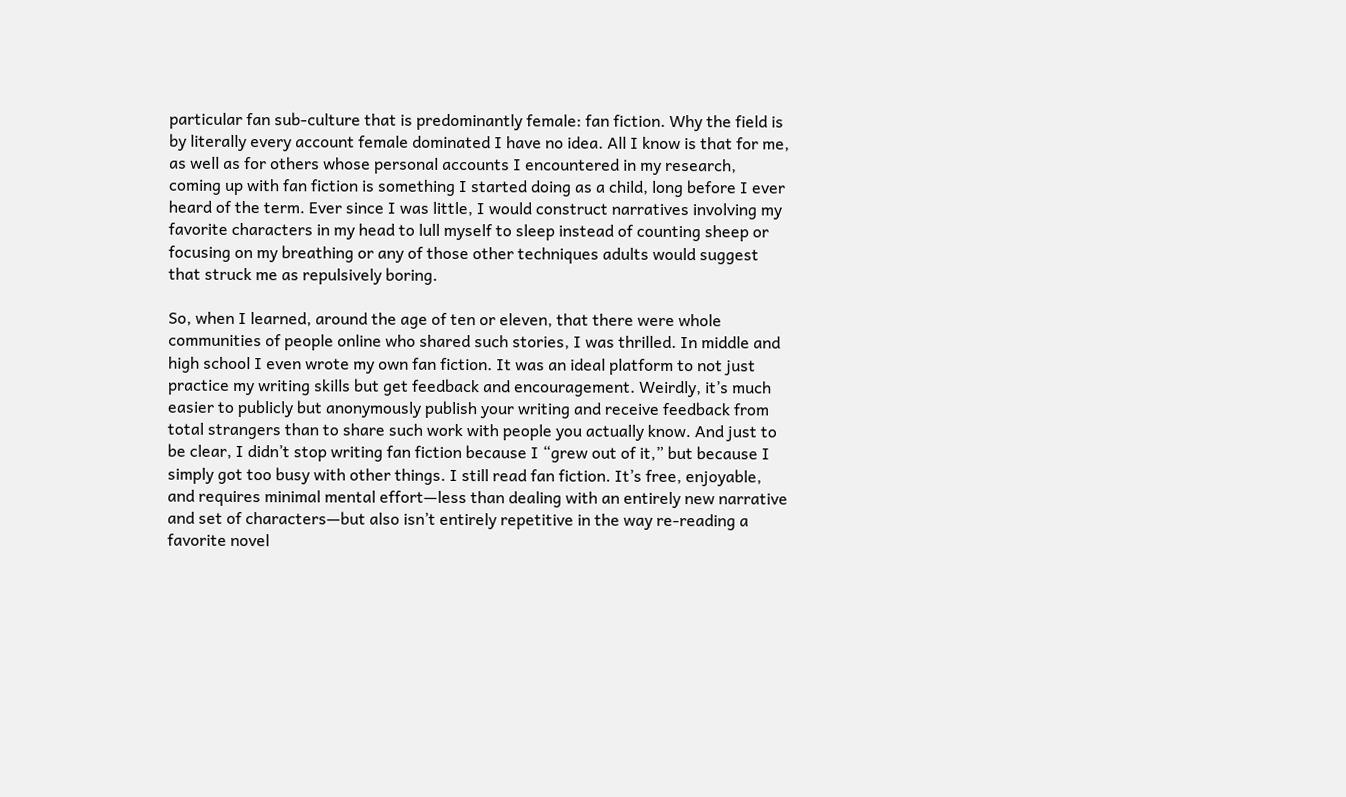particular fan sub-culture that is predominantly female: fan fiction. Why the field is by literally every account female dominated I have no idea. All I know is that for me, as well as for others whose personal accounts I encountered in my research, coming up with fan fiction is something I started doing as a child, long before I ever heard of the term. Ever since I was little, I would construct narratives involving my favorite characters in my head to lull myself to sleep instead of counting sheep or focusing on my breathing or any of those other techniques adults would suggest that struck me as repulsively boring.

So, when I learned, around the age of ten or eleven, that there were whole communities of people online who shared such stories, I was thrilled. In middle and high school I even wrote my own fan fiction. It was an ideal platform to not just practice my writing skills but get feedback and encouragement. Weirdly, it’s much easier to publicly but anonymously publish your writing and receive feedback from total strangers than to share such work with people you actually know. And just to be clear, I didn’t stop writing fan fiction because I “grew out of it,” but because I simply got too busy with other things. I still read fan fiction. It’s free, enjoyable, and requires minimal mental effort—less than dealing with an entirely new narrative and set of characters—but also isn’t entirely repetitive in the way re-reading a favorite novel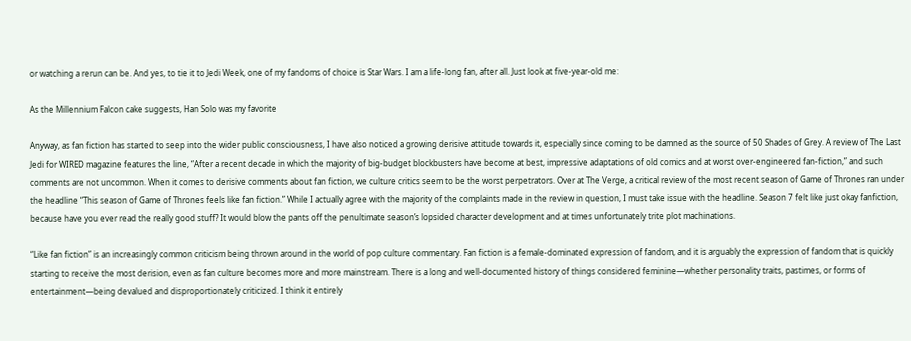or watching a rerun can be. And yes, to tie it to Jedi Week, one of my fandoms of choice is Star Wars. I am a life-long fan, after all. Just look at five-year-old me:

As the Millennium Falcon cake suggests, Han Solo was my favorite

Anyway, as fan fiction has started to seep into the wider public consciousness, I have also noticed a growing derisive attitude towards it, especially since coming to be damned as the source of 50 Shades of Grey. A review of The Last Jedi for WIRED magazine features the line, “After a recent decade in which the majority of big-budget blockbusters have become at best, impressive adaptations of old comics and at worst over-engineered fan-fiction,” and such comments are not uncommon. When it comes to derisive comments about fan fiction, we culture critics seem to be the worst perpetrators. Over at The Verge, a critical review of the most recent season of Game of Thrones ran under the headline “This season of Game of Thrones feels like fan fiction.” While I actually agree with the majority of the complaints made in the review in question, I must take issue with the headline. Season 7 felt like just okay fanfiction, because have you ever read the really good stuff? It would blow the pants off the penultimate season’s lopsided character development and at times unfortunately trite plot machinations.

“Like fan fiction” is an increasingly common criticism being thrown around in the world of pop culture commentary. Fan fiction is a female-dominated expression of fandom, and it is arguably the expression of fandom that is quickly starting to receive the most derision, even as fan culture becomes more and more mainstream. There is a long and well-documented history of things considered feminine—whether personality traits, pastimes, or forms of entertainment—being devalued and disproportionately criticized. I think it entirely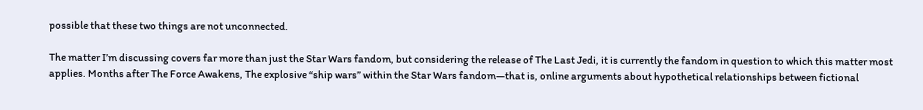possible that these two things are not unconnected.

The matter I’m discussing covers far more than just the Star Wars fandom, but considering the release of The Last Jedi, it is currently the fandom in question to which this matter most applies. Months after The Force Awakens, The explosive “ship wars” within the Star Wars fandom—that is, online arguments about hypothetical relationships between fictional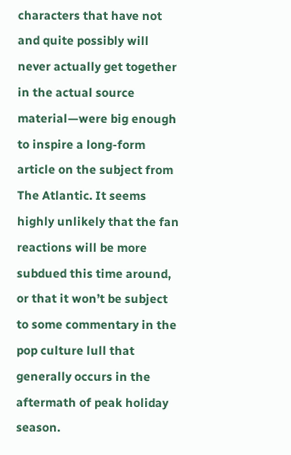characters that have not and quite possibly will never actually get together in the actual source material—were big enough to inspire a long-form article on the subject from The Atlantic. It seems highly unlikely that the fan reactions will be more subdued this time around, or that it won’t be subject to some commentary in the pop culture lull that generally occurs in the aftermath of peak holiday season.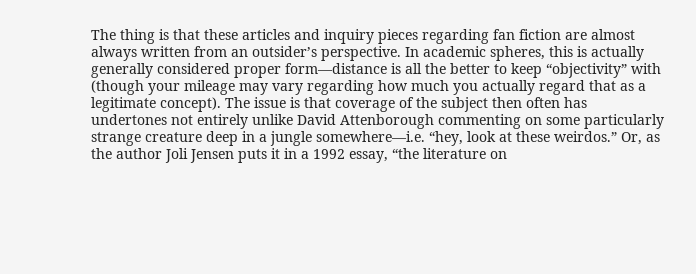The thing is that these articles and inquiry pieces regarding fan fiction are almost always written from an outsider’s perspective. In academic spheres, this is actually generally considered proper form—distance is all the better to keep “objectivity” with (though your mileage may vary regarding how much you actually regard that as a legitimate concept). The issue is that coverage of the subject then often has undertones not entirely unlike David Attenborough commenting on some particularly strange creature deep in a jungle somewhere—i.e. “hey, look at these weirdos.” Or, as the author Joli Jensen puts it in a 1992 essay, “the literature on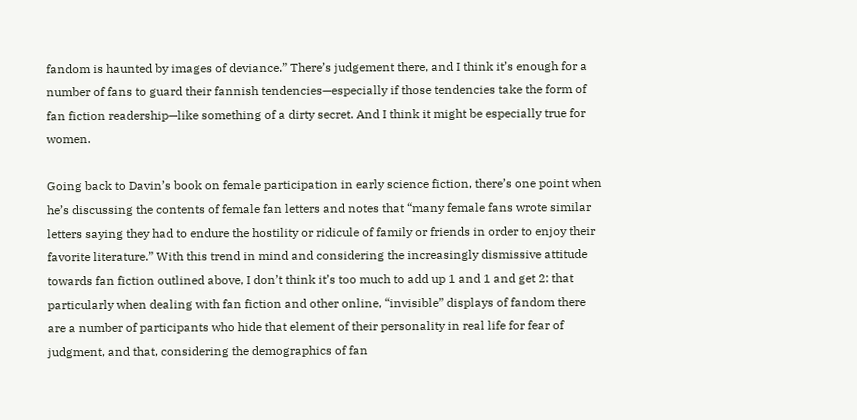fandom is haunted by images of deviance.” There’s judgement there, and I think it’s enough for a number of fans to guard their fannish tendencies—especially if those tendencies take the form of fan fiction readership—like something of a dirty secret. And I think it might be especially true for women.

Going back to Davin’s book on female participation in early science fiction, there’s one point when he’s discussing the contents of female fan letters and notes that “many female fans wrote similar letters saying they had to endure the hostility or ridicule of family or friends in order to enjoy their favorite literature.” With this trend in mind and considering the increasingly dismissive attitude towards fan fiction outlined above, I don’t think it’s too much to add up 1 and 1 and get 2: that particularly when dealing with fan fiction and other online, “invisible” displays of fandom there are a number of participants who hide that element of their personality in real life for fear of judgment, and that, considering the demographics of fan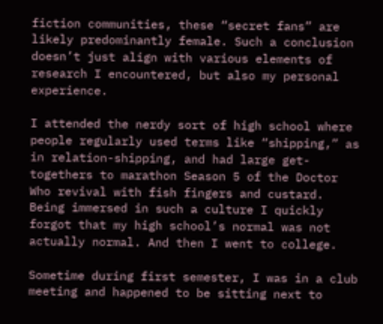fiction communities, these “secret fans” are likely predominantly female. Such a conclusion doesn’t just align with various elements of research I encountered, but also my personal experience.

I attended the nerdy sort of high school where people regularly used terms like “shipping,” as in relation-shipping, and had large get-togethers to marathon Season 5 of the Doctor Who revival with fish fingers and custard. Being immersed in such a culture I quickly forgot that my high school’s normal was not actually normal. And then I went to college.

Sometime during first semester, I was in a club meeting and happened to be sitting next to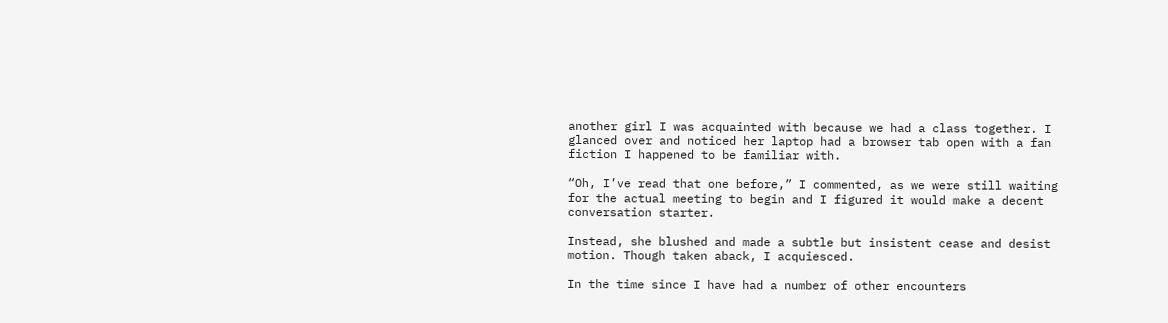another girl I was acquainted with because we had a class together. I glanced over and noticed her laptop had a browser tab open with a fan fiction I happened to be familiar with.

“Oh, I’ve read that one before,” I commented, as we were still waiting for the actual meeting to begin and I figured it would make a decent conversation starter.

Instead, she blushed and made a subtle but insistent cease and desist motion. Though taken aback, I acquiesced.

In the time since I have had a number of other encounters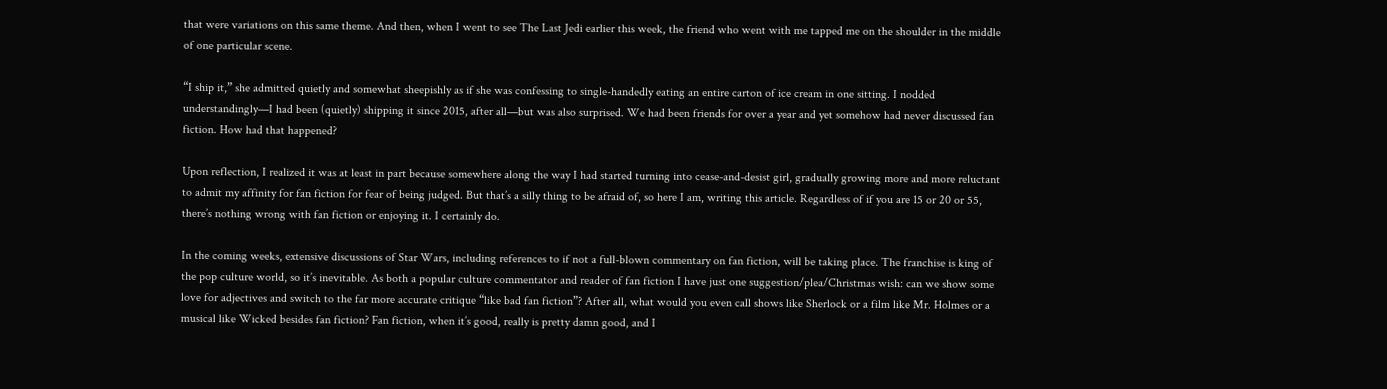that were variations on this same theme. And then, when I went to see The Last Jedi earlier this week, the friend who went with me tapped me on the shoulder in the middle of one particular scene.

“I ship it,” she admitted quietly and somewhat sheepishly as if she was confessing to single-handedly eating an entire carton of ice cream in one sitting. I nodded understandingly—I had been (quietly) shipping it since 2015, after all—but was also surprised. We had been friends for over a year and yet somehow had never discussed fan fiction. How had that happened?

Upon reflection, I realized it was at least in part because somewhere along the way I had started turning into cease-and-desist girl, gradually growing more and more reluctant to admit my affinity for fan fiction for fear of being judged. But that’s a silly thing to be afraid of, so here I am, writing this article. Regardless of if you are 15 or 20 or 55, there’s nothing wrong with fan fiction or enjoying it. I certainly do.

In the coming weeks, extensive discussions of Star Wars, including references to if not a full-blown commentary on fan fiction, will be taking place. The franchise is king of the pop culture world, so it’s inevitable. As both a popular culture commentator and reader of fan fiction I have just one suggestion/plea/Christmas wish: can we show some love for adjectives and switch to the far more accurate critique “like bad fan fiction”? After all, what would you even call shows like Sherlock or a film like Mr. Holmes or a musical like Wicked besides fan fiction? Fan fiction, when it’s good, really is pretty damn good, and I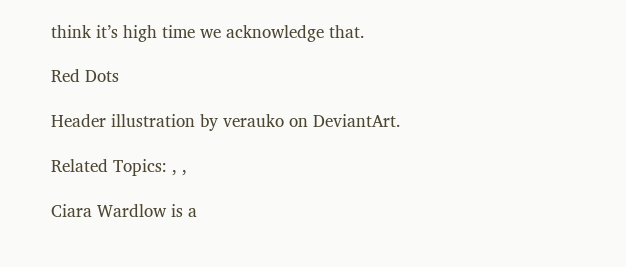think it’s high time we acknowledge that.

Red Dots

Header illustration by verauko on DeviantArt.

Related Topics: , ,

Ciara Wardlow is a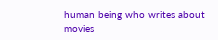human being who writes about movies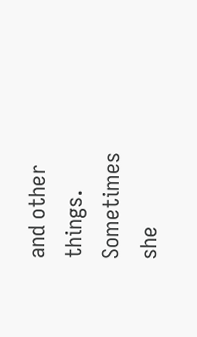and other things. Sometimes she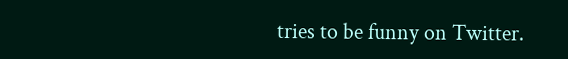tries to be funny on Twitter.